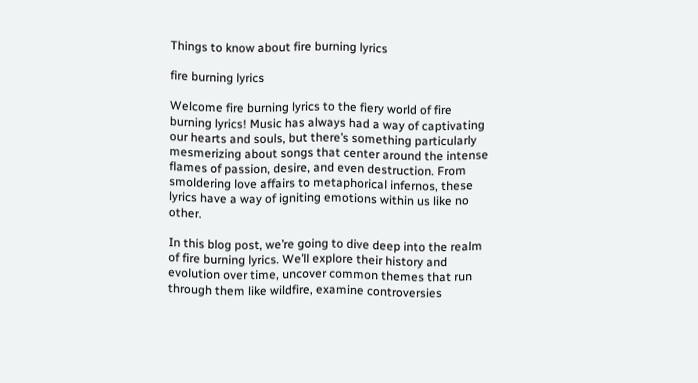Things to know about fire burning lyrics

fire burning lyrics

Welcome fire burning lyrics to the fiery world of fire burning lyrics! Music has always had a way of captivating our hearts and souls, but there’s something particularly mesmerizing about songs that center around the intense flames of passion, desire, and even destruction. From smoldering love affairs to metaphorical infernos, these lyrics have a way of igniting emotions within us like no other.

In this blog post, we’re going to dive deep into the realm of fire burning lyrics. We’ll explore their history and evolution over time, uncover common themes that run through them like wildfire, examine controversies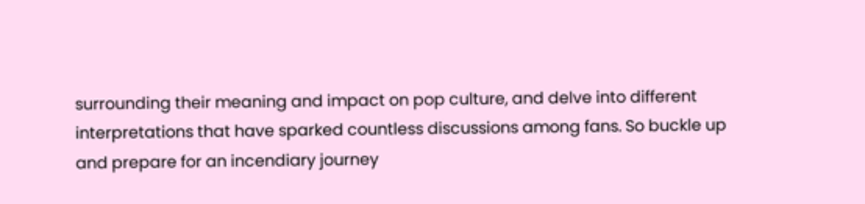surrounding their meaning and impact on pop culture, and delve into different interpretations that have sparked countless discussions among fans. So buckle up and prepare for an incendiary journey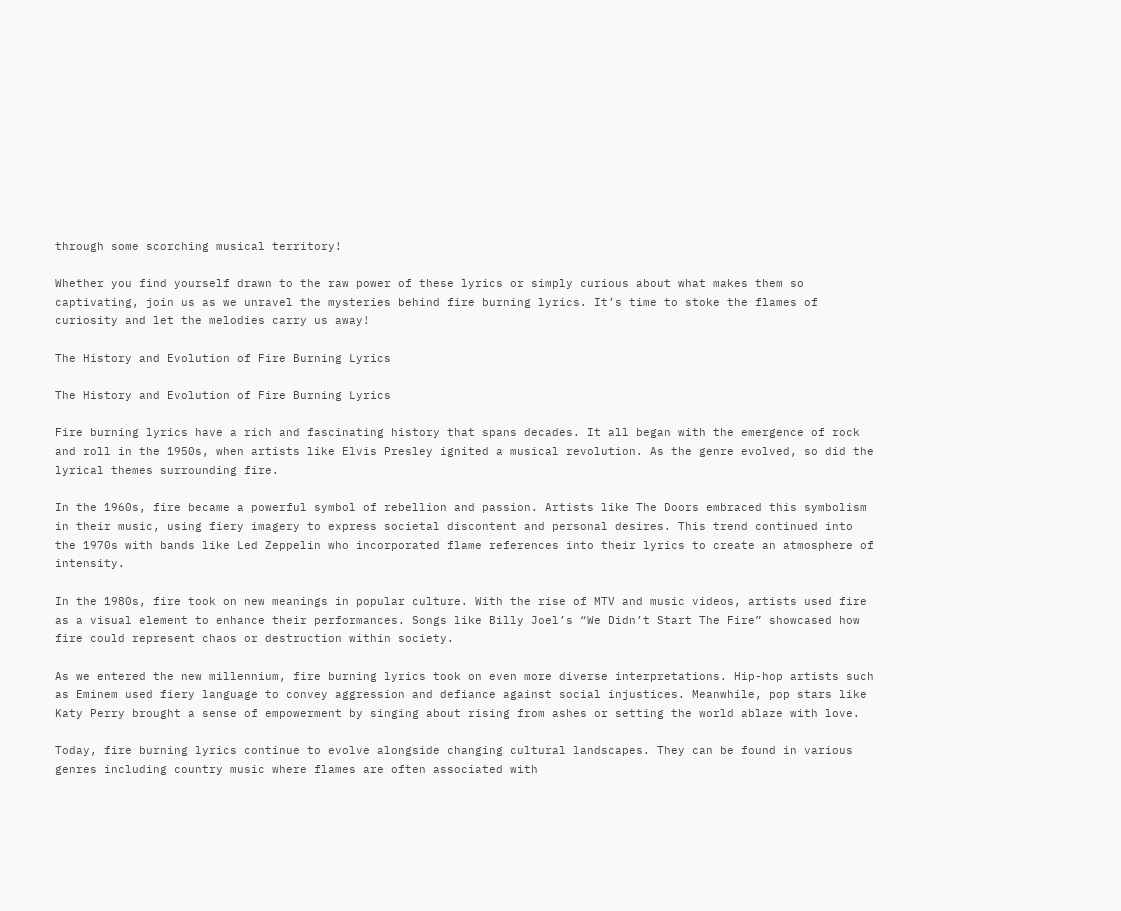through some scorching musical territory!

Whether you find yourself drawn to the raw power of these lyrics or simply curious about what makes them so captivating, join us as we unravel the mysteries behind fire burning lyrics. It’s time to stoke the flames of curiosity and let the melodies carry us away!

The History and Evolution of Fire Burning Lyrics

The History and Evolution of Fire Burning Lyrics

Fire burning lyrics have a rich and fascinating history that spans decades. It all began with the emergence of rock and roll in the 1950s, when artists like Elvis Presley ignited a musical revolution. As the genre evolved, so did the lyrical themes surrounding fire.

In the 1960s, fire became a powerful symbol of rebellion and passion. Artists like The Doors embraced this symbolism in their music, using fiery imagery to express societal discontent and personal desires. This trend continued into the 1970s with bands like Led Zeppelin who incorporated flame references into their lyrics to create an atmosphere of intensity.

In the 1980s, fire took on new meanings in popular culture. With the rise of MTV and music videos, artists used fire as a visual element to enhance their performances. Songs like Billy Joel’s “We Didn’t Start The Fire” showcased how fire could represent chaos or destruction within society.

As we entered the new millennium, fire burning lyrics took on even more diverse interpretations. Hip-hop artists such as Eminem used fiery language to convey aggression and defiance against social injustices. Meanwhile, pop stars like Katy Perry brought a sense of empowerment by singing about rising from ashes or setting the world ablaze with love.

Today, fire burning lyrics continue to evolve alongside changing cultural landscapes. They can be found in various genres including country music where flames are often associated with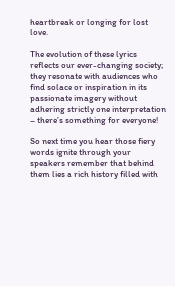heartbreak or longing for lost love.

The evolution of these lyrics reflects our ever-changing society; they resonate with audiences who find solace or inspiration in its passionate imagery without adhering strictly one interpretation – there’s something for everyone!

So next time you hear those fiery words ignite through your speakers remember that behind them lies a rich history filled with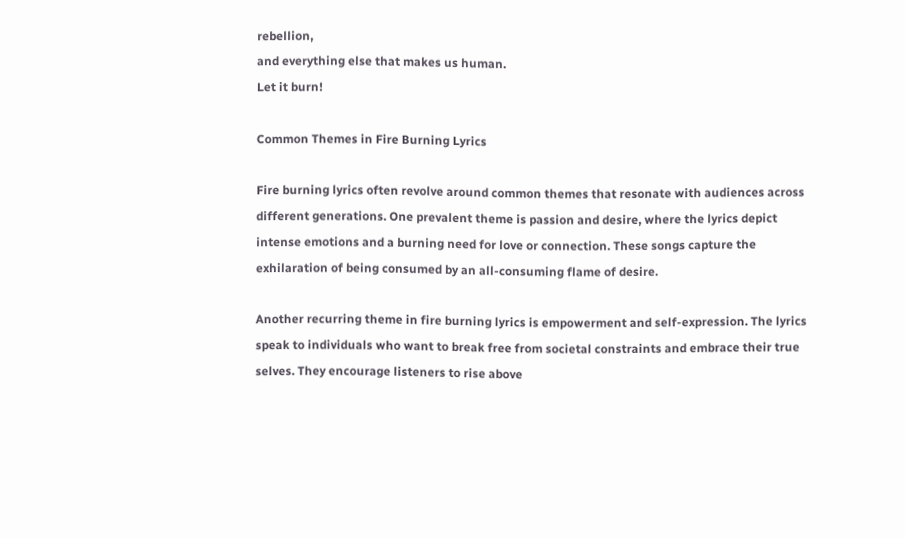rebellion,
and everything else that makes us human.
Let it burn!

Common Themes in Fire Burning Lyrics

Fire burning lyrics often revolve around common themes that resonate with audiences across different generations. One prevalent theme is passion and desire, where the lyrics depict intense emotions and a burning need for love or connection. These songs capture the exhilaration of being consumed by an all-consuming flame of desire.

Another recurring theme in fire burning lyrics is empowerment and self-expression. The lyrics speak to individuals who want to break free from societal constraints and embrace their true selves. They encourage listeners to rise above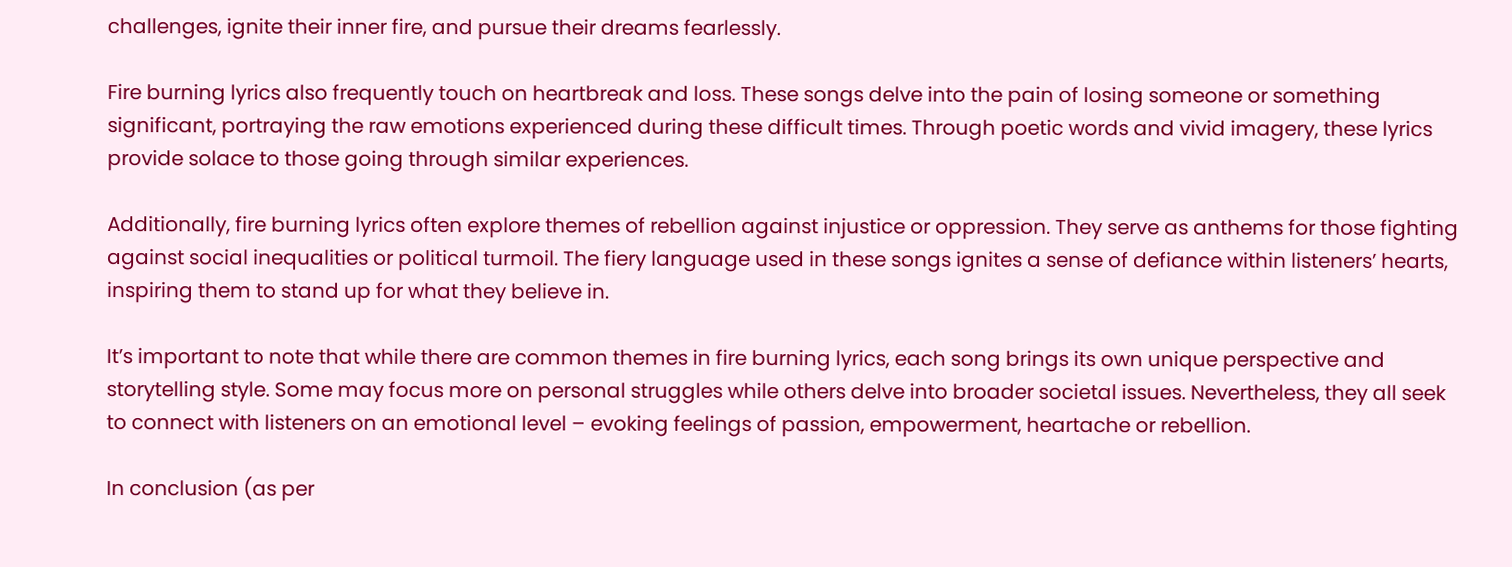challenges, ignite their inner fire, and pursue their dreams fearlessly.

Fire burning lyrics also frequently touch on heartbreak and loss. These songs delve into the pain of losing someone or something significant, portraying the raw emotions experienced during these difficult times. Through poetic words and vivid imagery, these lyrics provide solace to those going through similar experiences.

Additionally, fire burning lyrics often explore themes of rebellion against injustice or oppression. They serve as anthems for those fighting against social inequalities or political turmoil. The fiery language used in these songs ignites a sense of defiance within listeners’ hearts, inspiring them to stand up for what they believe in.

It’s important to note that while there are common themes in fire burning lyrics, each song brings its own unique perspective and storytelling style. Some may focus more on personal struggles while others delve into broader societal issues. Nevertheless, they all seek to connect with listeners on an emotional level – evoking feelings of passion, empowerment, heartache or rebellion.

In conclusion (as per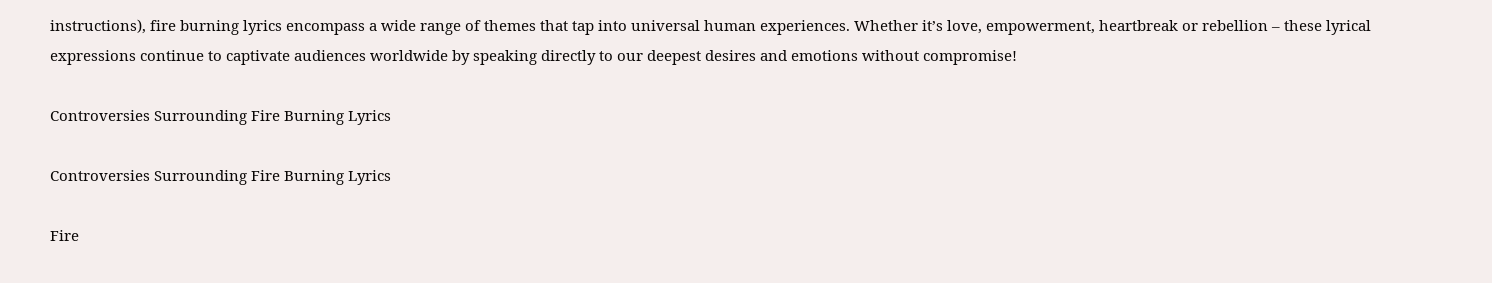instructions), fire burning lyrics encompass a wide range of themes that tap into universal human experiences. Whether it’s love, empowerment, heartbreak or rebellion – these lyrical expressions continue to captivate audiences worldwide by speaking directly to our deepest desires and emotions without compromise!

Controversies Surrounding Fire Burning Lyrics

Controversies Surrounding Fire Burning Lyrics

Fire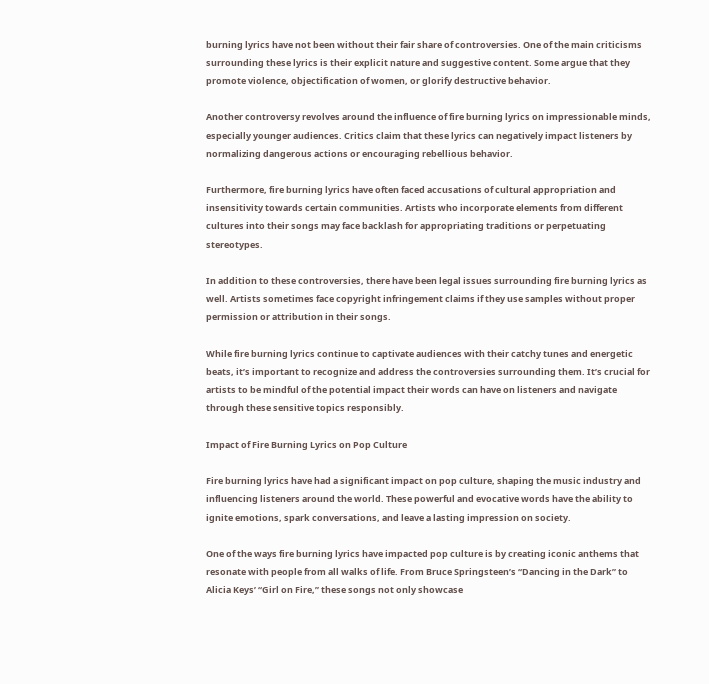burning lyrics have not been without their fair share of controversies. One of the main criticisms surrounding these lyrics is their explicit nature and suggestive content. Some argue that they promote violence, objectification of women, or glorify destructive behavior.

Another controversy revolves around the influence of fire burning lyrics on impressionable minds, especially younger audiences. Critics claim that these lyrics can negatively impact listeners by normalizing dangerous actions or encouraging rebellious behavior.

Furthermore, fire burning lyrics have often faced accusations of cultural appropriation and insensitivity towards certain communities. Artists who incorporate elements from different cultures into their songs may face backlash for appropriating traditions or perpetuating stereotypes.

In addition to these controversies, there have been legal issues surrounding fire burning lyrics as well. Artists sometimes face copyright infringement claims if they use samples without proper permission or attribution in their songs.

While fire burning lyrics continue to captivate audiences with their catchy tunes and energetic beats, it’s important to recognize and address the controversies surrounding them. It’s crucial for artists to be mindful of the potential impact their words can have on listeners and navigate through these sensitive topics responsibly.

Impact of Fire Burning Lyrics on Pop Culture

Fire burning lyrics have had a significant impact on pop culture, shaping the music industry and influencing listeners around the world. These powerful and evocative words have the ability to ignite emotions, spark conversations, and leave a lasting impression on society.

One of the ways fire burning lyrics have impacted pop culture is by creating iconic anthems that resonate with people from all walks of life. From Bruce Springsteen’s “Dancing in the Dark” to Alicia Keys’ “Girl on Fire,” these songs not only showcase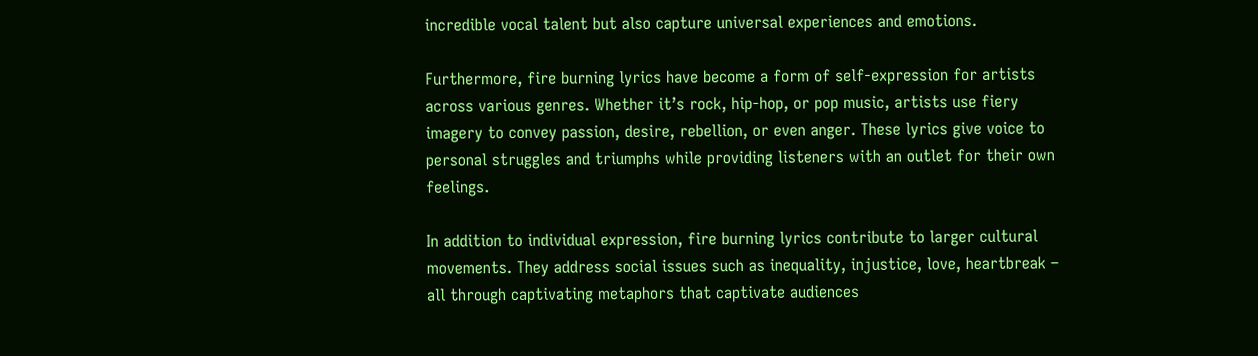incredible vocal talent but also capture universal experiences and emotions.

Furthermore, fire burning lyrics have become a form of self-expression for artists across various genres. Whether it’s rock, hip-hop, or pop music, artists use fiery imagery to convey passion, desire, rebellion, or even anger. These lyrics give voice to personal struggles and triumphs while providing listeners with an outlet for their own feelings.

In addition to individual expression, fire burning lyrics contribute to larger cultural movements. They address social issues such as inequality, injustice, love, heartbreak – all through captivating metaphors that captivate audiences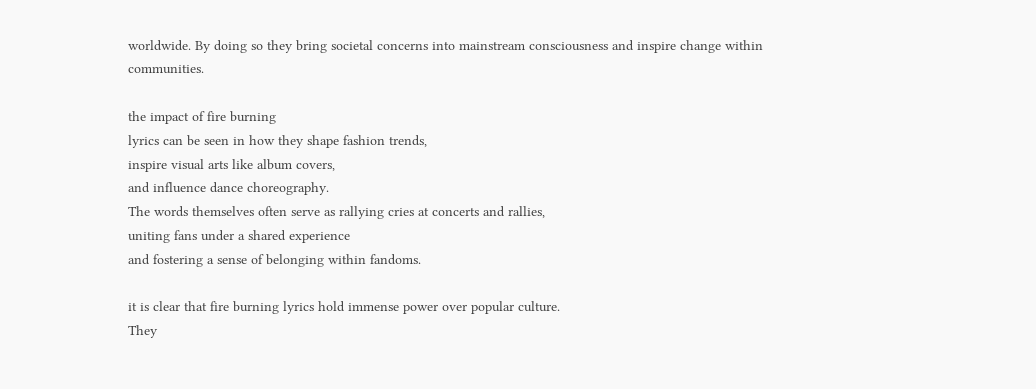worldwide. By doing so they bring societal concerns into mainstream consciousness and inspire change within communities.

the impact of fire burning
lyrics can be seen in how they shape fashion trends,
inspire visual arts like album covers,
and influence dance choreography.
The words themselves often serve as rallying cries at concerts and rallies,
uniting fans under a shared experience
and fostering a sense of belonging within fandoms.

it is clear that fire burning lyrics hold immense power over popular culture.
They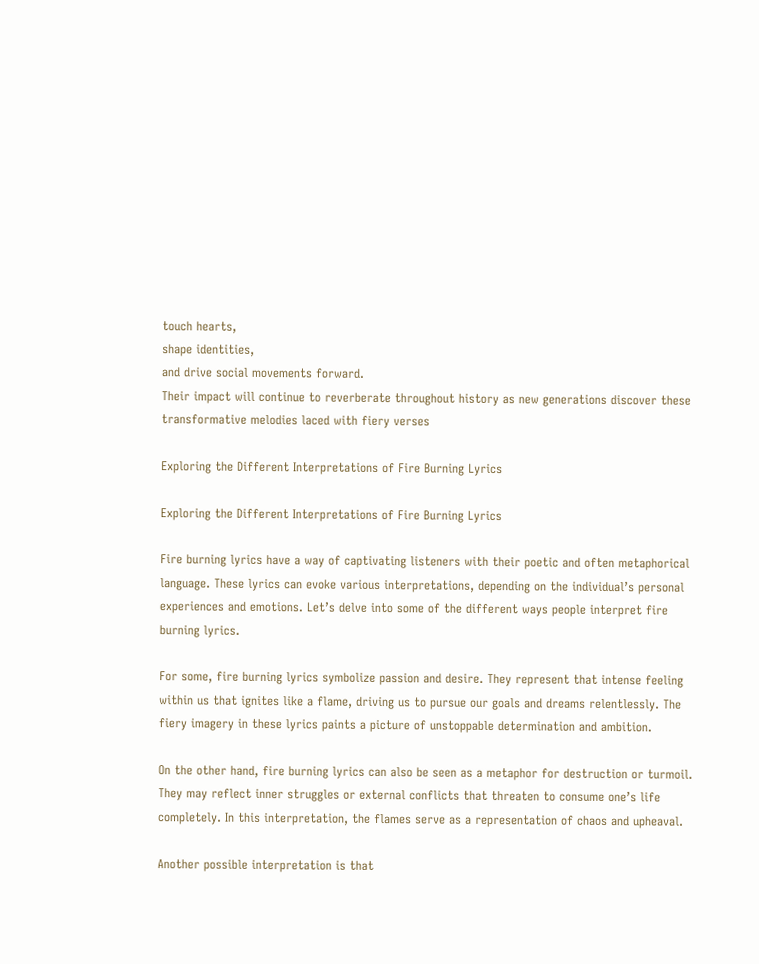touch hearts,
shape identities,
and drive social movements forward.
Their impact will continue to reverberate throughout history as new generations discover these transformative melodies laced with fiery verses

Exploring the Different Interpretations of Fire Burning Lyrics

Exploring the Different Interpretations of Fire Burning Lyrics

Fire burning lyrics have a way of captivating listeners with their poetic and often metaphorical language. These lyrics can evoke various interpretations, depending on the individual’s personal experiences and emotions. Let’s delve into some of the different ways people interpret fire burning lyrics.

For some, fire burning lyrics symbolize passion and desire. They represent that intense feeling within us that ignites like a flame, driving us to pursue our goals and dreams relentlessly. The fiery imagery in these lyrics paints a picture of unstoppable determination and ambition.

On the other hand, fire burning lyrics can also be seen as a metaphor for destruction or turmoil. They may reflect inner struggles or external conflicts that threaten to consume one’s life completely. In this interpretation, the flames serve as a representation of chaos and upheaval.

Another possible interpretation is that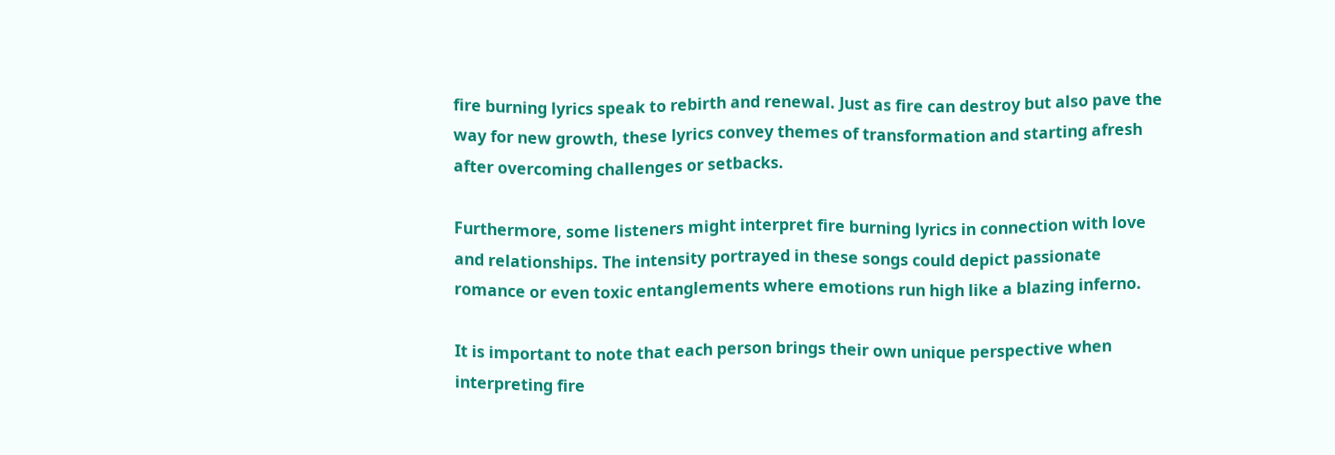fire burning lyrics speak to rebirth and renewal. Just as fire can destroy but also pave the way for new growth, these lyrics convey themes of transformation and starting afresh after overcoming challenges or setbacks.

Furthermore, some listeners might interpret fire burning lyrics in connection with love and relationships. The intensity portrayed in these songs could depict passionate romance or even toxic entanglements where emotions run high like a blazing inferno.

It is important to note that each person brings their own unique perspective when interpreting fire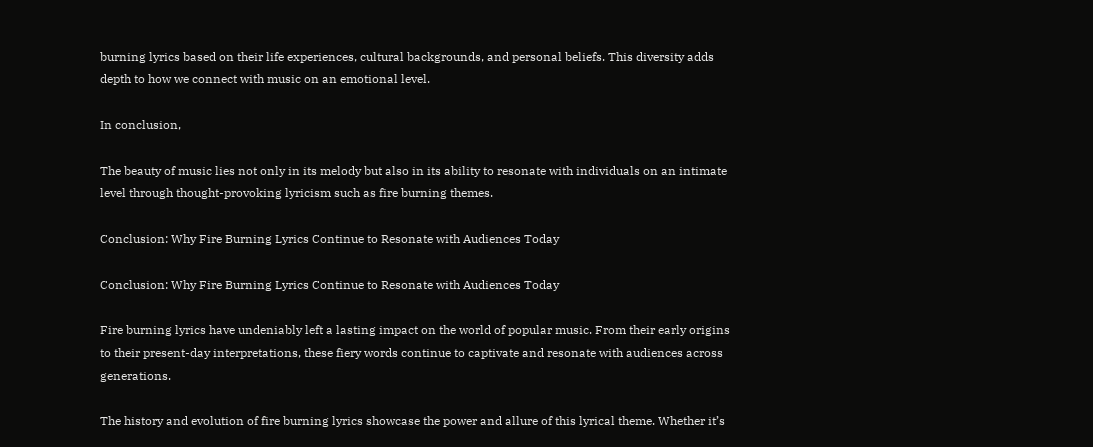burning lyrics based on their life experiences, cultural backgrounds, and personal beliefs. This diversity adds depth to how we connect with music on an emotional level.

In conclusion,

The beauty of music lies not only in its melody but also in its ability to resonate with individuals on an intimate level through thought-provoking lyricism such as fire burning themes.

Conclusion: Why Fire Burning Lyrics Continue to Resonate with Audiences Today

Conclusion: Why Fire Burning Lyrics Continue to Resonate with Audiences Today

Fire burning lyrics have undeniably left a lasting impact on the world of popular music. From their early origins to their present-day interpretations, these fiery words continue to captivate and resonate with audiences across generations.

The history and evolution of fire burning lyrics showcase the power and allure of this lyrical theme. Whether it’s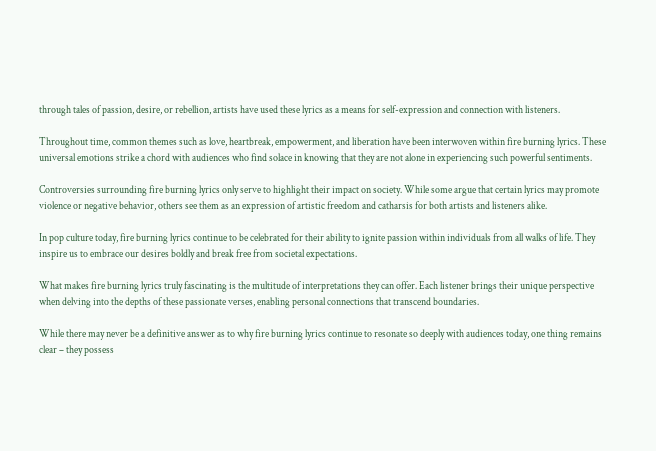through tales of passion, desire, or rebellion, artists have used these lyrics as a means for self-expression and connection with listeners.

Throughout time, common themes such as love, heartbreak, empowerment, and liberation have been interwoven within fire burning lyrics. These universal emotions strike a chord with audiences who find solace in knowing that they are not alone in experiencing such powerful sentiments.

Controversies surrounding fire burning lyrics only serve to highlight their impact on society. While some argue that certain lyrics may promote violence or negative behavior, others see them as an expression of artistic freedom and catharsis for both artists and listeners alike.

In pop culture today, fire burning lyrics continue to be celebrated for their ability to ignite passion within individuals from all walks of life. They inspire us to embrace our desires boldly and break free from societal expectations.

What makes fire burning lyrics truly fascinating is the multitude of interpretations they can offer. Each listener brings their unique perspective when delving into the depths of these passionate verses, enabling personal connections that transcend boundaries.

While there may never be a definitive answer as to why fire burning lyrics continue to resonate so deeply with audiences today, one thing remains clear – they possess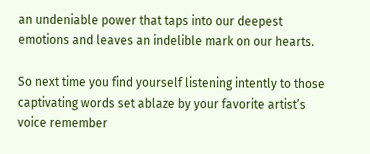an undeniable power that taps into our deepest emotions and leaves an indelible mark on our hearts.

So next time you find yourself listening intently to those captivating words set ablaze by your favorite artist’s voice remember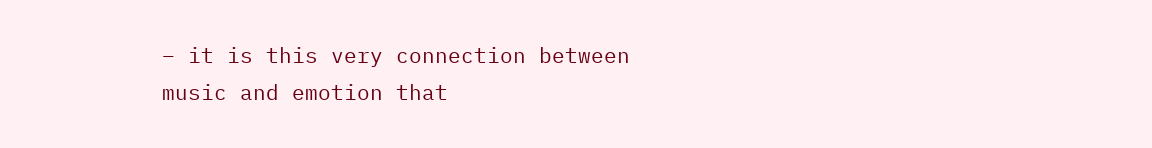– it is this very connection between music and emotion that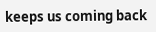keeps us coming back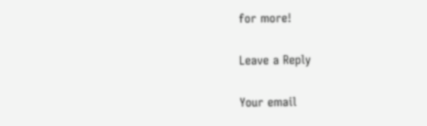for more!

Leave a Reply

Your email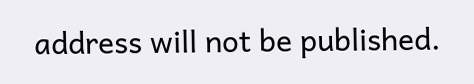address will not be published.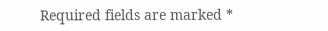Required fields are marked *